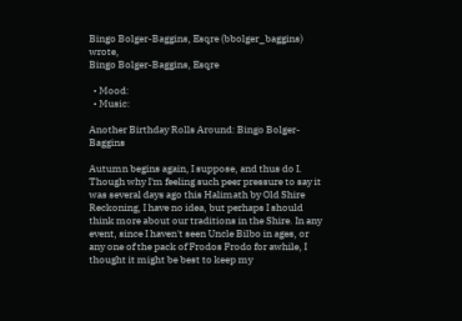Bingo Bolger-Baggins, Esqre (bbolger_baggins) wrote,
Bingo Bolger-Baggins, Esqre

  • Mood:
  • Music:

Another Birthday Rolls Around: Bingo Bolger-Baggins

Autumn begins again, I suppose, and thus do I. Though why I'm feeling such peer pressure to say it was several days ago this Halimath by Old Shire Reckoning, I have no idea, but perhaps I should think more about our traditions in the Shire. In any event, since I haven't seen Uncle Bilbo in ages, or any one of the pack of Frodos Frodo for awhile, I thought it might be best to keep my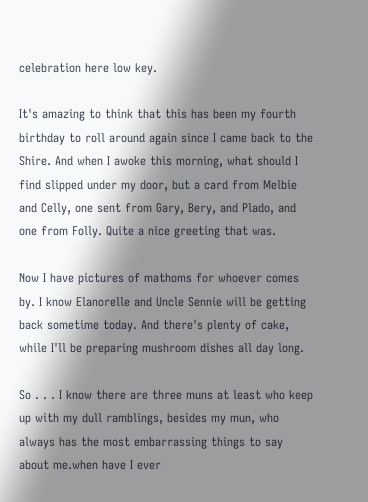celebration here low key.

It's amazing to think that this has been my fourth birthday to roll around again since I came back to the Shire. And when I awoke this morning, what should I find slipped under my door, but a card from Melbie and Celly, one sent from Gary, Bery, and Plado, and one from Folly. Quite a nice greeting that was.

Now I have pictures of mathoms for whoever comes by. I know Elanorelle and Uncle Sennie will be getting back sometime today. And there's plenty of cake, while I'll be preparing mushroom dishes all day long.

So . . . I know there are three muns at least who keep up with my dull ramblings, besides my mun, who always has the most embarrassing things to say about me.when have I ever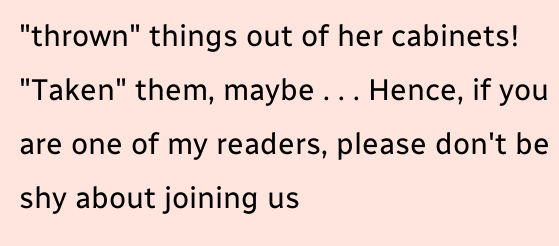"thrown" things out of her cabinets! "Taken" them, maybe . . . Hence, if you are one of my readers, please don't be shy about joining us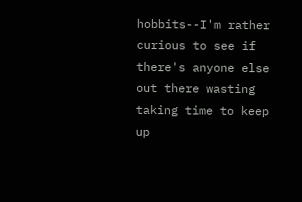hobbits--I'm rather curious to see if there's anyone else out there wasting taking time to keep up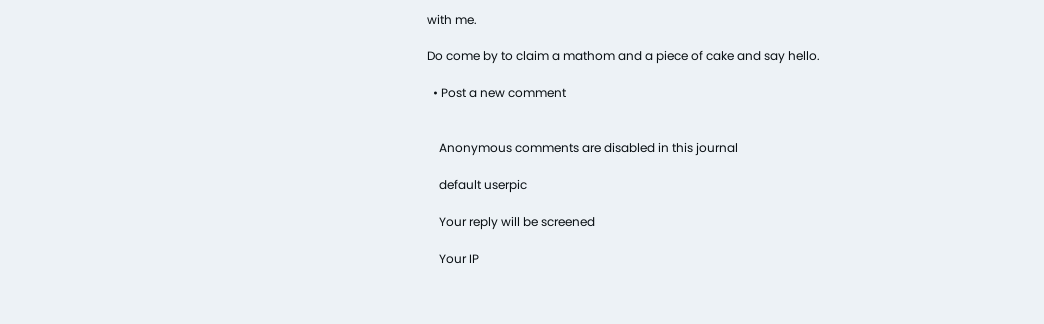with me.

Do come by to claim a mathom and a piece of cake and say hello.

  • Post a new comment


    Anonymous comments are disabled in this journal

    default userpic

    Your reply will be screened

    Your IP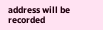address will be recorded